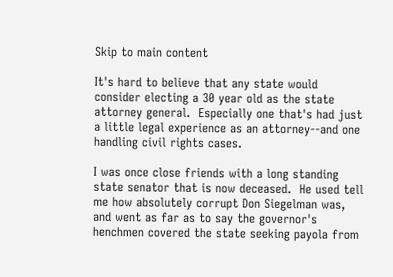Skip to main content

It's hard to believe that any state would consider electing a 30 year old as the state attorney general.  Especially one that's had just a little legal experience as an attorney--and one handling civil rights cases.

I was once close friends with a long standing state senator that is now deceased.  He used tell me how absolutely corrupt Don Siegelman was, and went as far as to say the governor's henchmen covered the state seeking payola from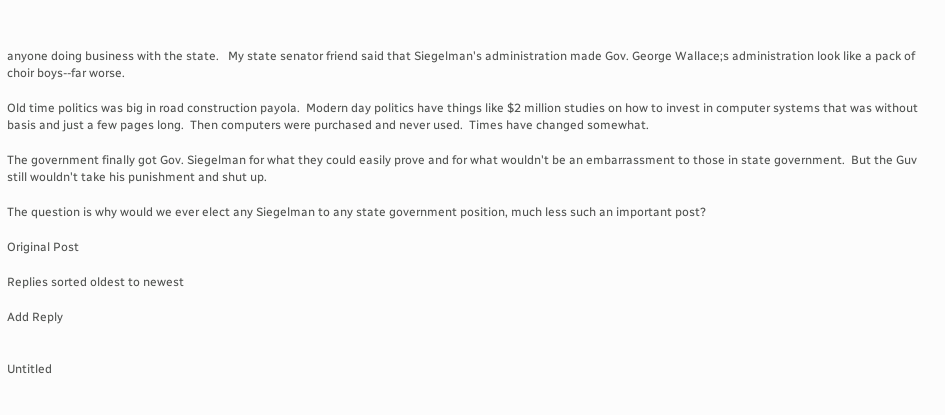anyone doing business with the state.   My state senator friend said that Siegelman's administration made Gov. George Wallace;s administration look like a pack of choir boys--far worse.

Old time politics was big in road construction payola.  Modern day politics have things like $2 million studies on how to invest in computer systems that was without basis and just a few pages long.  Then computers were purchased and never used.  Times have changed somewhat.

The government finally got Gov. Siegelman for what they could easily prove and for what wouldn't be an embarrassment to those in state government.  But the Guv still wouldn't take his punishment and shut up.

The question is why would we ever elect any Siegelman to any state government position, much less such an important post?

Original Post

Replies sorted oldest to newest

Add Reply


Untitled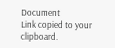Document
Link copied to your clipboard.